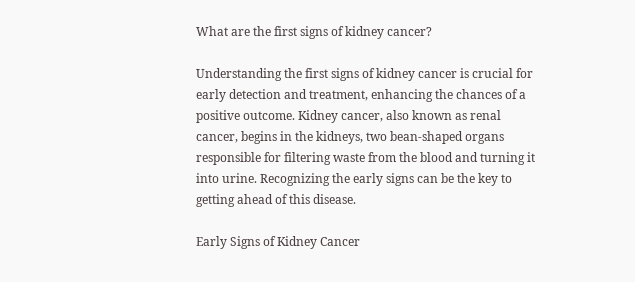What are the first signs of kidney cancer?

Understanding the first signs of kidney cancer is crucial for early detection and treatment, enhancing the chances of a positive outcome. Kidney cancer, also known as renal cancer, begins in the kidneys, two bean-shaped organs responsible for filtering waste from the blood and turning it into urine. Recognizing the early signs can be the key to getting ahead of this disease.

Early Signs of Kidney Cancer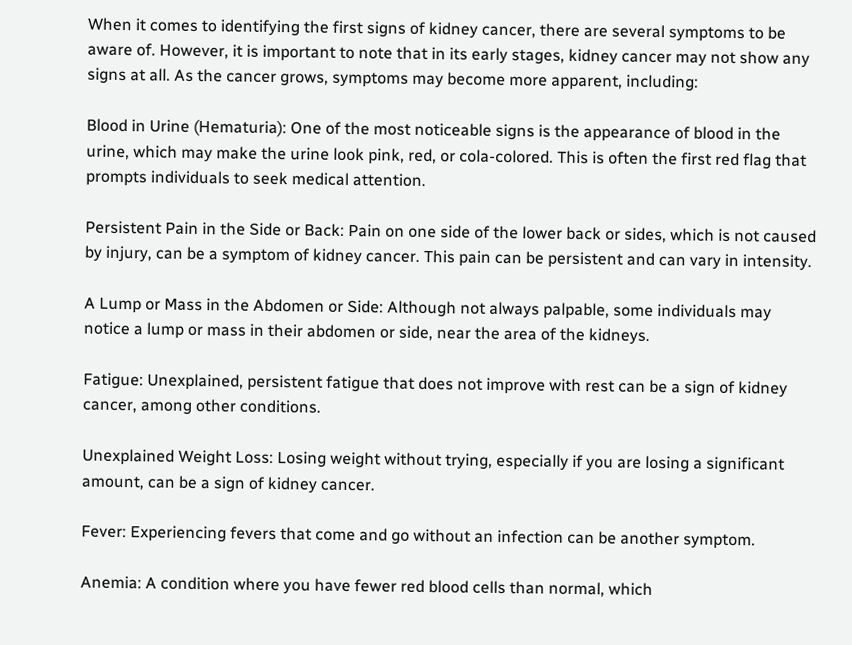When it comes to identifying the first signs of kidney cancer, there are several symptoms to be aware of. However, it is important to note that in its early stages, kidney cancer may not show any signs at all. As the cancer grows, symptoms may become more apparent, including:

Blood in Urine (Hematuria): One of the most noticeable signs is the appearance of blood in the urine, which may make the urine look pink, red, or cola-colored. This is often the first red flag that prompts individuals to seek medical attention.

Persistent Pain in the Side or Back: Pain on one side of the lower back or sides, which is not caused by injury, can be a symptom of kidney cancer. This pain can be persistent and can vary in intensity.

A Lump or Mass in the Abdomen or Side: Although not always palpable, some individuals may notice a lump or mass in their abdomen or side, near the area of the kidneys.

Fatigue: Unexplained, persistent fatigue that does not improve with rest can be a sign of kidney cancer, among other conditions.

Unexplained Weight Loss: Losing weight without trying, especially if you are losing a significant amount, can be a sign of kidney cancer.

Fever: Experiencing fevers that come and go without an infection can be another symptom.

Anemia: A condition where you have fewer red blood cells than normal, which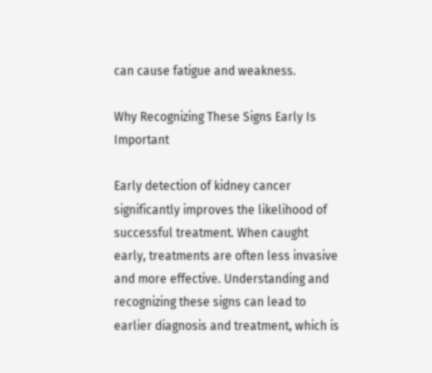can cause fatigue and weakness.

Why Recognizing These Signs Early Is Important

Early detection of kidney cancer significantly improves the likelihood of successful treatment. When caught early, treatments are often less invasive and more effective. Understanding and recognizing these signs can lead to earlier diagnosis and treatment, which is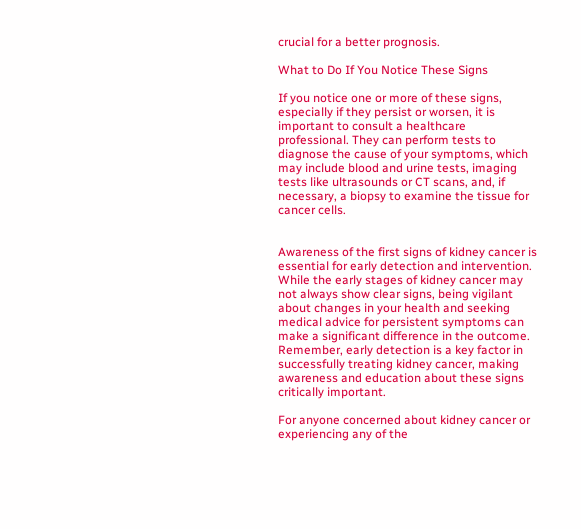crucial for a better prognosis.

What to Do If You Notice These Signs

If you notice one or more of these signs, especially if they persist or worsen, it is important to consult a healthcare professional. They can perform tests to diagnose the cause of your symptoms, which may include blood and urine tests, imaging tests like ultrasounds or CT scans, and, if necessary, a biopsy to examine the tissue for cancer cells.


Awareness of the first signs of kidney cancer is essential for early detection and intervention. While the early stages of kidney cancer may not always show clear signs, being vigilant about changes in your health and seeking medical advice for persistent symptoms can make a significant difference in the outcome. Remember, early detection is a key factor in successfully treating kidney cancer, making awareness and education about these signs critically important.

For anyone concerned about kidney cancer or experiencing any of the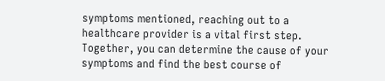symptoms mentioned, reaching out to a healthcare provider is a vital first step. Together, you can determine the cause of your symptoms and find the best course of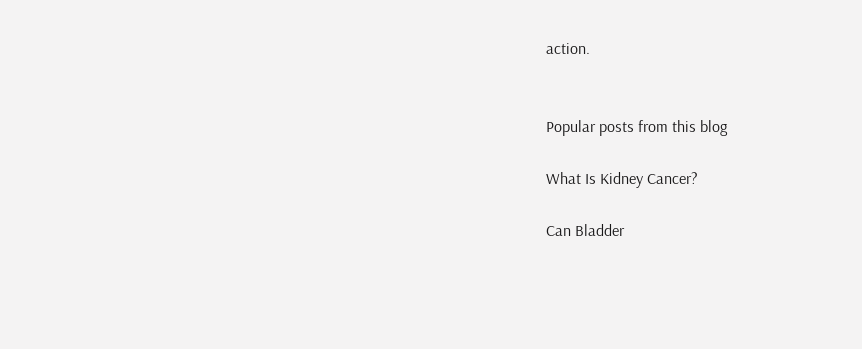action.


Popular posts from this blog

What Is Kidney Cancer?

Can Bladder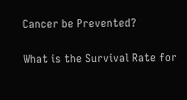Cancer be Prevented?

What is the Survival Rate for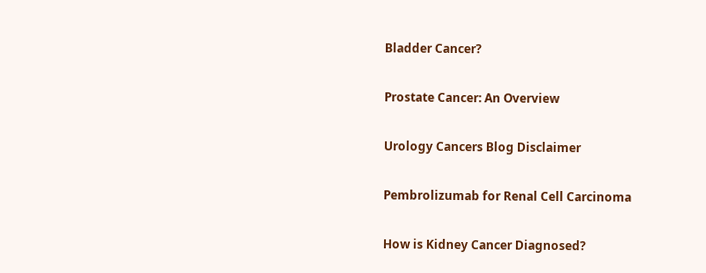Bladder Cancer?

Prostate Cancer: An Overview

Urology Cancers Blog Disclaimer

Pembrolizumab for Renal Cell Carcinoma

How is Kidney Cancer Diagnosed?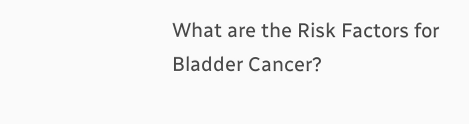What are the Risk Factors for Bladder Cancer?